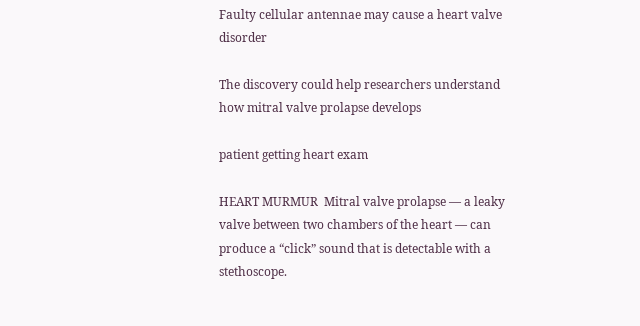Faulty cellular antennae may cause a heart valve disorder

The discovery could help researchers understand how mitral valve prolapse develops

patient getting heart exam

HEART MURMUR  Mitral valve prolapse — a leaky valve between two chambers of the heart — can produce a “click” sound that is detectable with a stethoscope.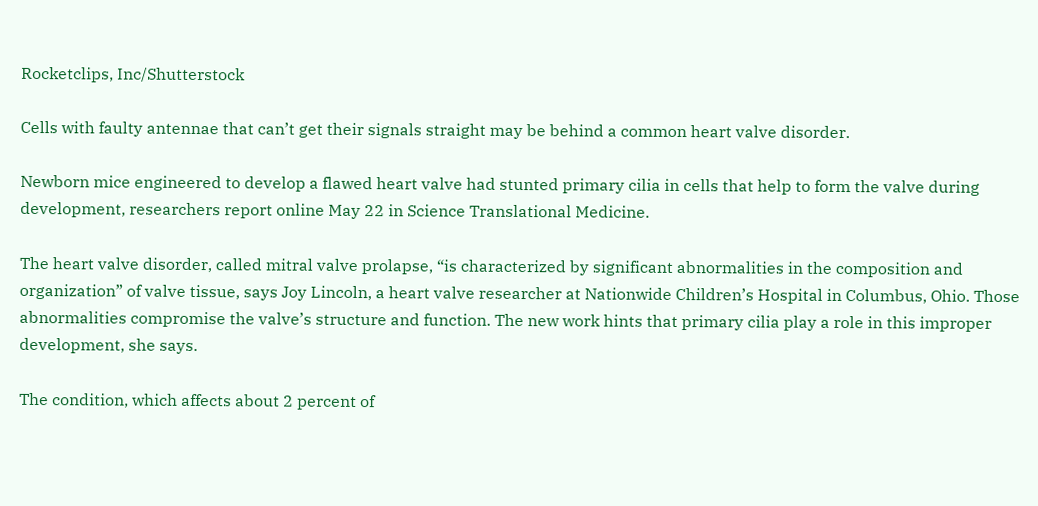Rocketclips, Inc/Shutterstock

Cells with faulty antennae that can’t get their signals straight may be behind a common heart valve disorder.

Newborn mice engineered to develop a flawed heart valve had stunted primary cilia in cells that help to form the valve during development, researchers report online May 22 in Science Translational Medicine.

The heart valve disorder, called mitral valve prolapse, “is characterized by significant abnormalities in the composition and organization” of valve tissue, says Joy Lincoln, a heart valve researcher at Nationwide Children’s Hospital in Columbus, Ohio. Those abnormalities compromise the valve’s structure and function. The new work hints that primary cilia play a role in this improper development, she says.

The condition, which affects about 2 percent of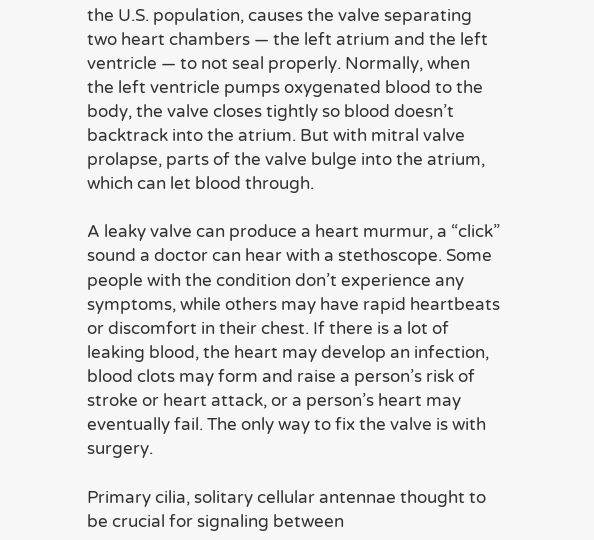the U.S. population, causes the valve separating two heart chambers — the left atrium and the left ventricle — to not seal properly. Normally, when the left ventricle pumps oxygenated blood to the body, the valve closes tightly so blood doesn’t backtrack into the atrium. But with mitral valve prolapse, parts of the valve bulge into the atrium, which can let blood through.

A leaky valve can produce a heart murmur, a “click” sound a doctor can hear with a stethoscope. Some people with the condition don’t experience any symptoms, while others may have rapid heartbeats or discomfort in their chest. If there is a lot of leaking blood, the heart may develop an infection, blood clots may form and raise a person’s risk of stroke or heart attack, or a person’s heart may eventually fail. The only way to fix the valve is with surgery.

Primary cilia, solitary cellular antennae thought to be crucial for signaling between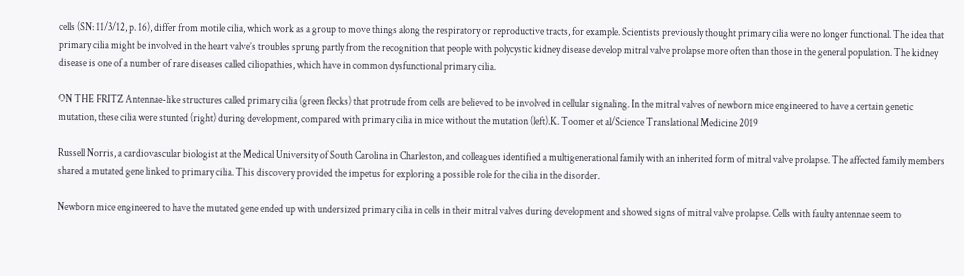cells (SN: 11/3/12, p. 16), differ from motile cilia, which work as a group to move things along the respiratory or reproductive tracts, for example. Scientists previously thought primary cilia were no longer functional. The idea that primary cilia might be involved in the heart valve’s troubles sprung partly from the recognition that people with polycystic kidney disease develop mitral valve prolapse more often than those in the general population. The kidney disease is one of a number of rare diseases called ciliopathies, which have in common dysfunctional primary cilia.

ON THE FRITZ Antennae-like structures called primary cilia (green flecks) that protrude from cells are believed to be involved in cellular signaling. In the mitral valves of newborn mice engineered to have a certain genetic mutation, these cilia were stunted (right) during development, compared with primary cilia in mice without the mutation (left).K. Toomer et al/Science Translational Medicine 2019

Russell Norris, a cardiovascular biologist at the Medical University of South Carolina in Charleston, and colleagues identified a multigenerational family with an inherited form of mitral valve prolapse. The affected family members shared a mutated gene linked to primary cilia. This discovery provided the impetus for exploring a possible role for the cilia in the disorder.

Newborn mice engineered to have the mutated gene ended up with undersized primary cilia in cells in their mitral valves during development and showed signs of mitral valve prolapse. Cells with faulty antennae seem to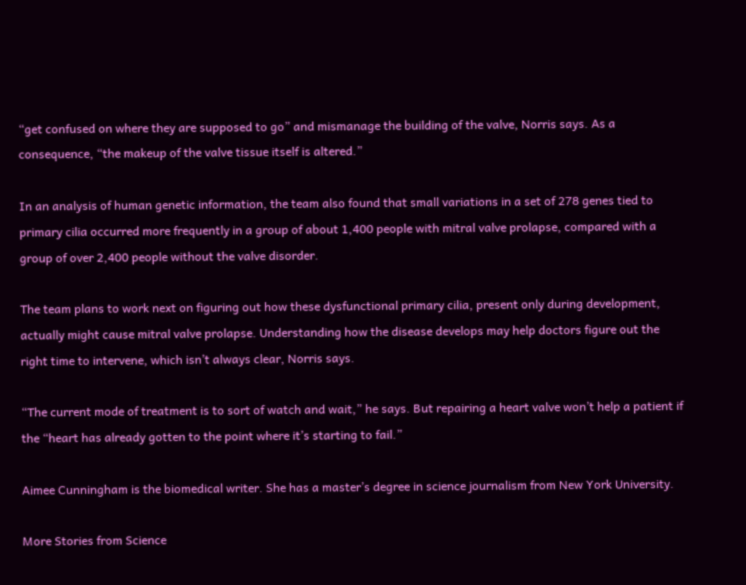“get confused on where they are supposed to go” and mismanage the building of the valve, Norris says. As a consequence, “the makeup of the valve tissue itself is altered.”

In an analysis of human genetic information, the team also found that small variations in a set of 278 genes tied to primary cilia occurred more frequently in a group of about 1,400 people with mitral valve prolapse, compared with a group of over 2,400 people without the valve disorder.

The team plans to work next on figuring out how these dysfunctional primary cilia, present only during development, actually might cause mitral valve prolapse. Understanding how the disease develops may help doctors figure out the right time to intervene, which isn’t always clear, Norris says.

“The current mode of treatment is to sort of watch and wait,” he says. But repairing a heart valve won’t help a patient if the “heart has already gotten to the point where it’s starting to fail.”

Aimee Cunningham is the biomedical writer. She has a master’s degree in science journalism from New York University.

More Stories from Science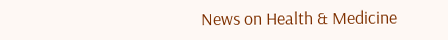News on Health & Medicine